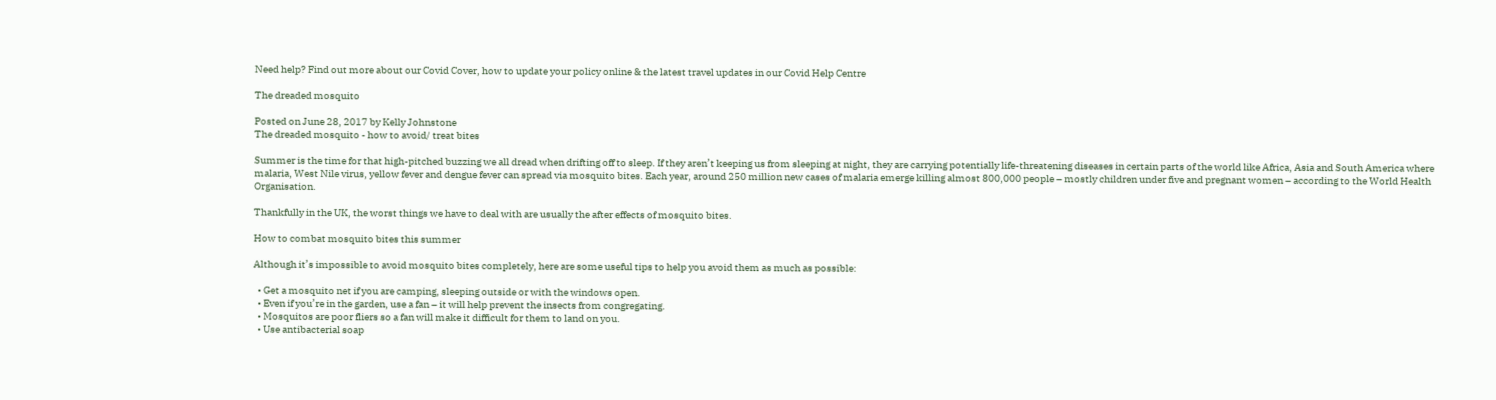Need help? Find out more about our Covid Cover, how to update your policy online & the latest travel updates in our Covid Help Centre

The dreaded mosquito

Posted on June 28, 2017 by Kelly Johnstone
The dreaded mosquito - how to avoid/ treat bites

Summer is the time for that high-pitched buzzing we all dread when drifting off to sleep. If they aren’t keeping us from sleeping at night, they are carrying potentially life-threatening diseases in certain parts of the world like Africa, Asia and South America where malaria, West Nile virus, yellow fever and dengue fever can spread via mosquito bites. Each year, around 250 million new cases of malaria emerge killing almost 800,000 people – mostly children under five and pregnant women – according to the World Health Organisation.

Thankfully in the UK, the worst things we have to deal with are usually the after effects of mosquito bites.

How to combat mosquito bites this summer

Although it’s impossible to avoid mosquito bites completely, here are some useful tips to help you avoid them as much as possible:

  • Get a mosquito net if you are camping, sleeping outside or with the windows open.
  • Even if you’re in the garden, use a fan – it will help prevent the insects from congregating.
  • Mosquitos are poor fliers so a fan will make it difficult for them to land on you.
  • Use antibacterial soap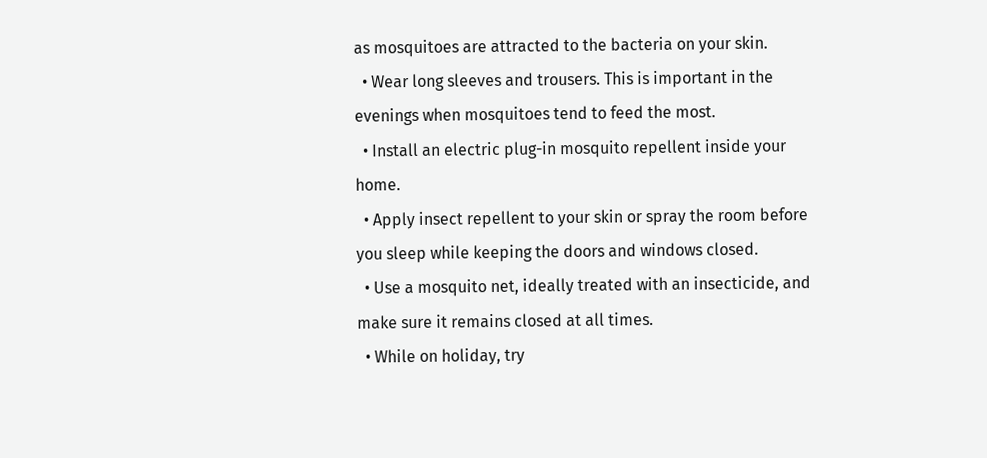as mosquitoes are attracted to the bacteria on your skin.
  • Wear long sleeves and trousers. This is important in the evenings when mosquitoes tend to feed the most.
  • Install an electric plug-in mosquito repellent inside your home.
  • Apply insect repellent to your skin or spray the room before you sleep while keeping the doors and windows closed.
  • Use a mosquito net, ideally treated with an insecticide, and make sure it remains closed at all times.
  • While on holiday, try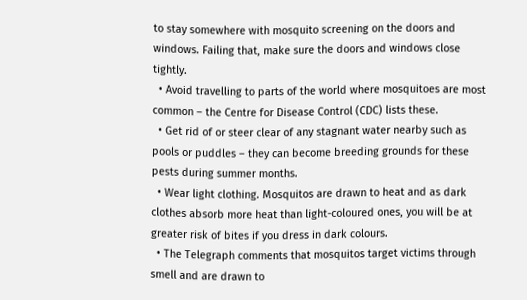to stay somewhere with mosquito screening on the doors and windows. Failing that, make sure the doors and windows close tightly.
  • Avoid travelling to parts of the world where mosquitoes are most common – the Centre for Disease Control (CDC) lists these.
  • Get rid of or steer clear of any stagnant water nearby such as pools or puddles – they can become breeding grounds for these pests during summer months.
  • Wear light clothing. Mosquitos are drawn to heat and as dark clothes absorb more heat than light-coloured ones, you will be at greater risk of bites if you dress in dark colours.
  • The Telegraph comments that mosquitos target victims through smell and are drawn to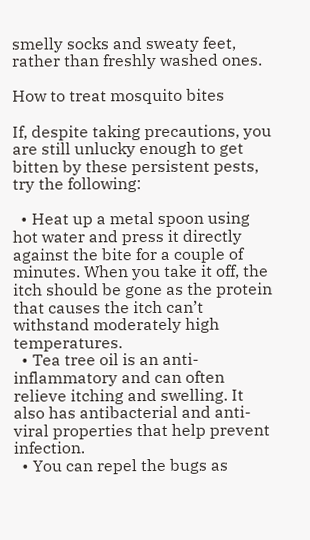smelly socks and sweaty feet, rather than freshly washed ones.

How to treat mosquito bites

If, despite taking precautions, you are still unlucky enough to get bitten by these persistent pests, try the following:

  • Heat up a metal spoon using hot water and press it directly against the bite for a couple of minutes. When you take it off, the itch should be gone as the protein that causes the itch can’t withstand moderately high temperatures.
  • Tea tree oil is an anti-inflammatory and can often relieve itching and swelling. It also has antibacterial and anti-viral properties that help prevent infection.
  • You can repel the bugs as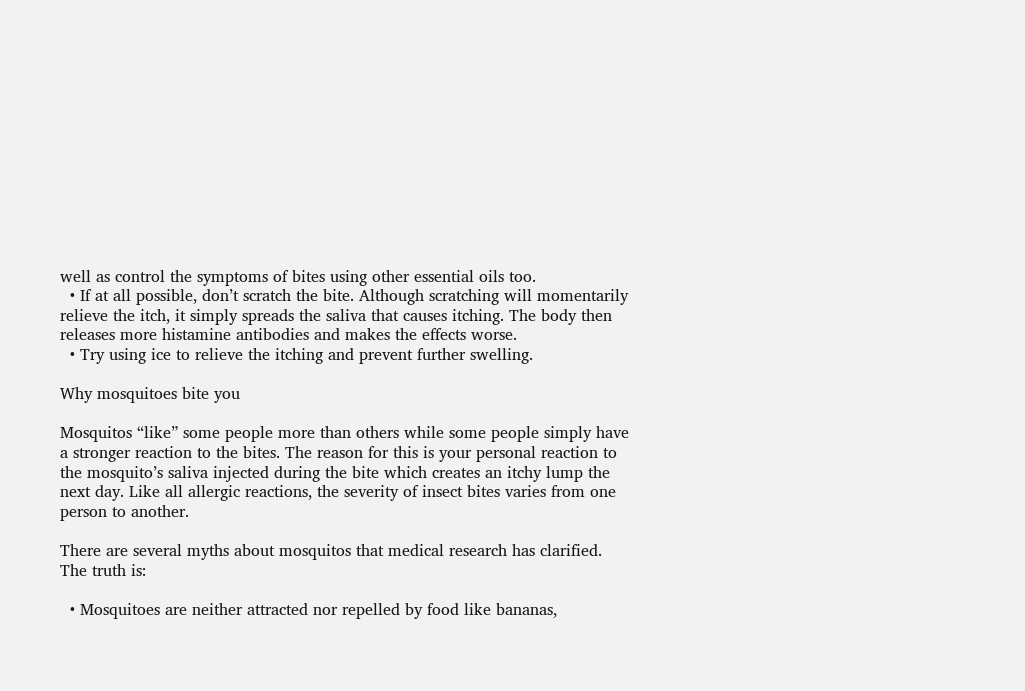well as control the symptoms of bites using other essential oils too.
  • If at all possible, don’t scratch the bite. Although scratching will momentarily relieve the itch, it simply spreads the saliva that causes itching. The body then releases more histamine antibodies and makes the effects worse.
  • Try using ice to relieve the itching and prevent further swelling.

Why mosquitoes bite you

Mosquitos “like” some people more than others while some people simply have a stronger reaction to the bites. The reason for this is your personal reaction to the mosquito’s saliva injected during the bite which creates an itchy lump the next day. Like all allergic reactions, the severity of insect bites varies from one person to another.

There are several myths about mosquitos that medical research has clarified. The truth is:

  • Mosquitoes are neither attracted nor repelled by food like bananas,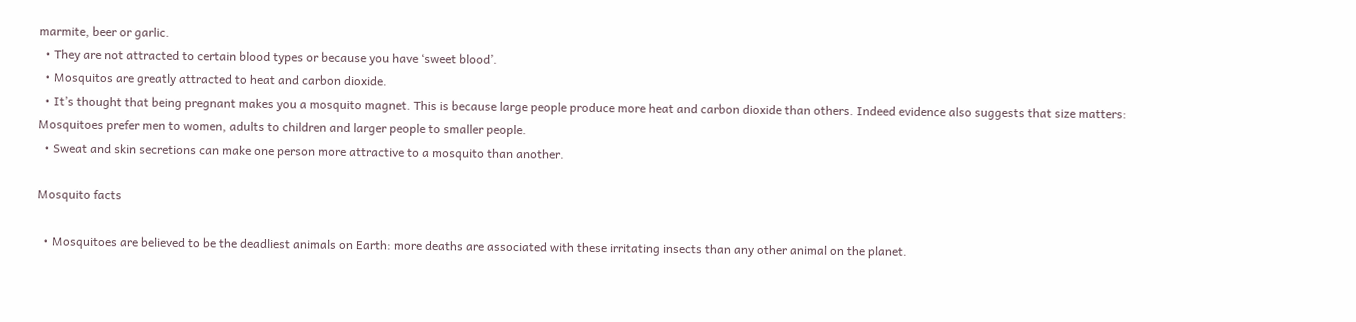marmite, beer or garlic.
  • They are not attracted to certain blood types or because you have ‘sweet blood’.
  • Mosquitos are greatly attracted to heat and carbon dioxide.
  • It’s thought that being pregnant makes you a mosquito magnet. This is because large people produce more heat and carbon dioxide than others. Indeed evidence also suggests that size matters: Mosquitoes prefer men to women, adults to children and larger people to smaller people.
  • Sweat and skin secretions can make one person more attractive to a mosquito than another.

Mosquito facts

  • Mosquitoes are believed to be the deadliest animals on Earth: more deaths are associated with these irritating insects than any other animal on the planet.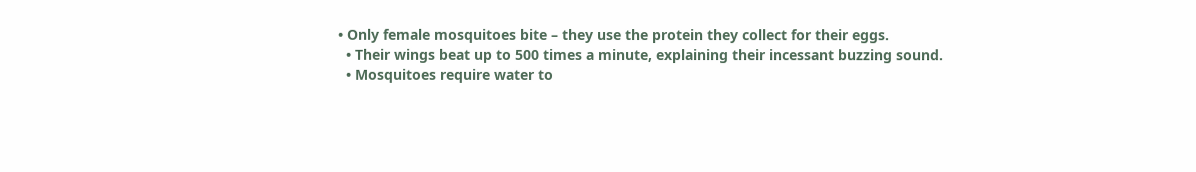• Only female mosquitoes bite – they use the protein they collect for their eggs.
  • Their wings beat up to 500 times a minute, explaining their incessant buzzing sound.
  • Mosquitoes require water to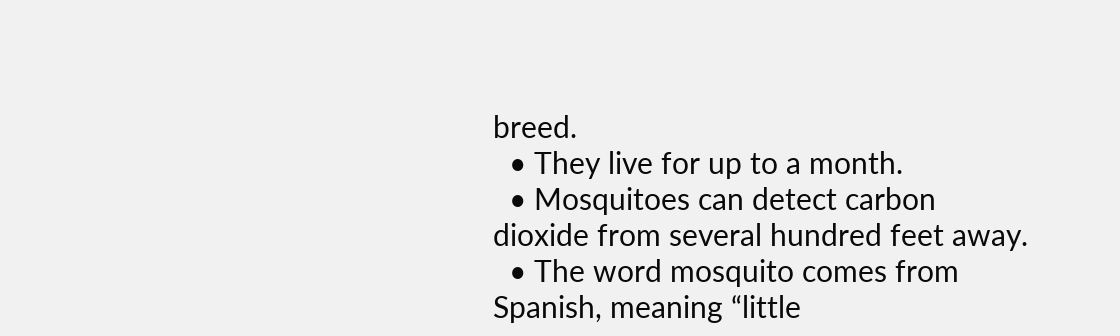breed.
  • They live for up to a month.
  • Mosquitoes can detect carbon dioxide from several hundred feet away.
  • The word mosquito comes from Spanish, meaning “little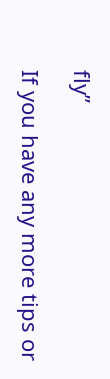fly”

If you have any more tips or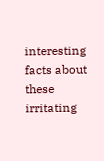interesting facts about these irritating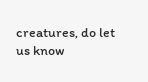creatures, do let us know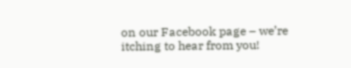on our Facebook page – we’re itching to hear from you!